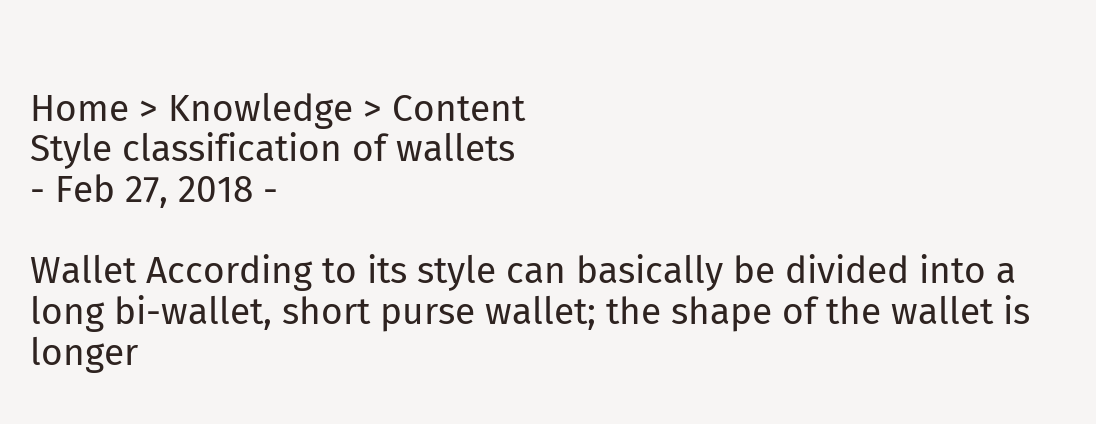Home > Knowledge > Content
Style classification of wallets
- Feb 27, 2018 -

Wallet According to its style can basically be divided into a long bi-wallet, short purse wallet; the shape of the wallet is longer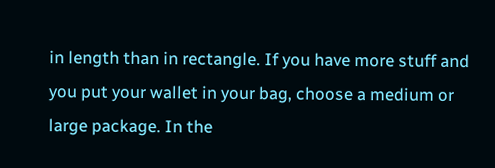in length than in rectangle. If you have more stuff and you put your wallet in your bag, choose a medium or large package. In the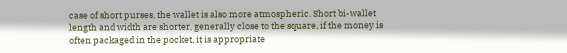case of short purses, the wallet is also more atmospheric. Short bi-wallet length and width are shorter, generally close to the square, if the money is often packaged in the pocket, it is appropriate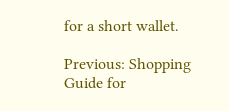for a short wallet.

Previous: Shopping Guide for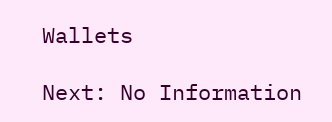Wallets

Next: No Information